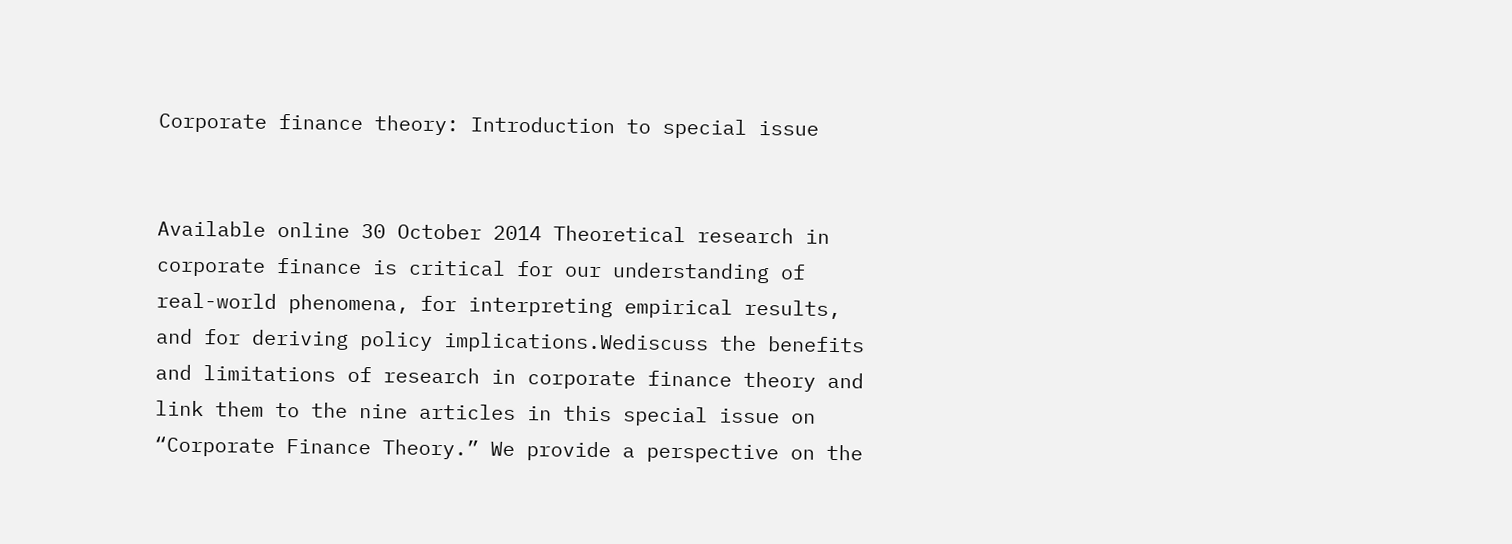Corporate finance theory: Introduction to special issue


Available online 30 October 2014 Theoretical research in corporate finance is critical for our understanding of real-world phenomena, for interpreting empirical results, and for deriving policy implications.Wediscuss the benefits and limitations of research in corporate finance theory and link them to the nine articles in this special issue on “Corporate Finance Theory.” We provide a perspective on the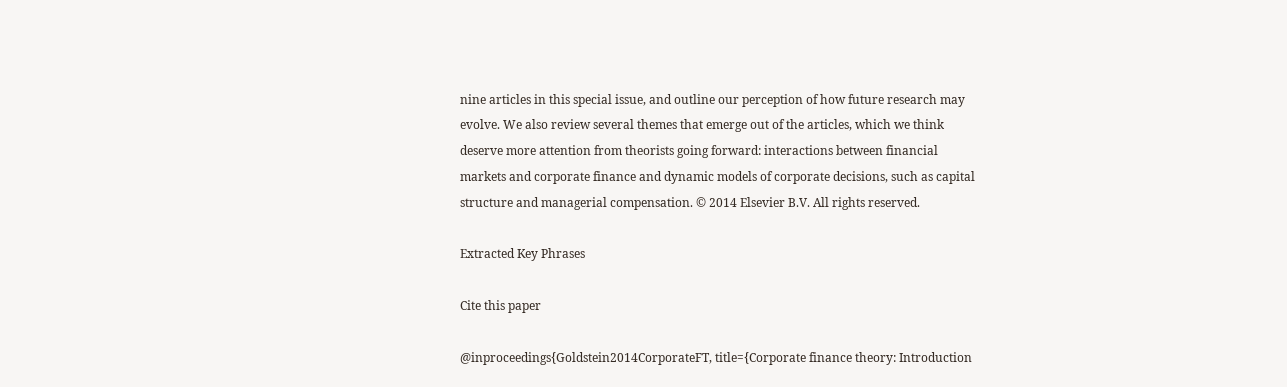nine articles in this special issue, and outline our perception of how future research may evolve. We also review several themes that emerge out of the articles, which we think deserve more attention from theorists going forward: interactions between financial markets and corporate finance and dynamic models of corporate decisions, such as capital structure and managerial compensation. © 2014 Elsevier B.V. All rights reserved.

Extracted Key Phrases

Cite this paper

@inproceedings{Goldstein2014CorporateFT, title={Corporate finance theory: Introduction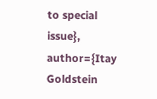to special issue}, author={Itay Goldstein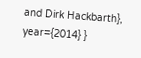and Dirk Hackbarth}, year={2014} }